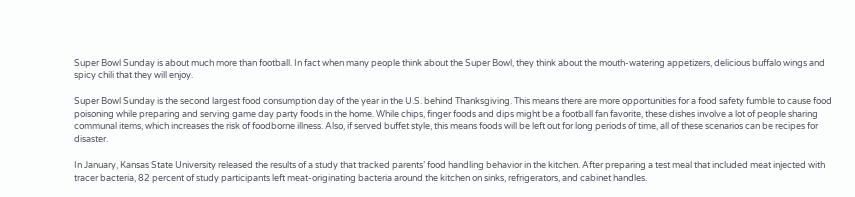Super Bowl Sunday is about much more than football. In fact when many people think about the Super Bowl, they think about the mouth-watering appetizers, delicious buffalo wings and spicy chili that they will enjoy.

Super Bowl Sunday is the second largest food consumption day of the year in the U.S. behind Thanksgiving. This means there are more opportunities for a food safety fumble to cause food poisoning while preparing and serving game day party foods in the home. While chips, finger foods and dips might be a football fan favorite, these dishes involve a lot of people sharing communal items, which increases the risk of foodborne illness. Also, if served buffet style, this means foods will be left out for long periods of time, all of these scenarios can be recipes for disaster.

In January, Kansas State University released the results of a study that tracked parents’ food handling behavior in the kitchen. After preparing a test meal that included meat injected with tracer bacteria, 82 percent of study participants left meat-originating bacteria around the kitchen on sinks, refrigerators, and cabinet handles.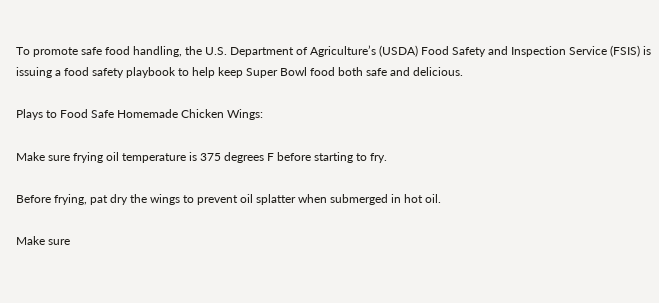To promote safe food handling, the U.S. Department of Agriculture’s (USDA) Food Safety and Inspection Service (FSIS) is issuing a food safety playbook to help keep Super Bowl food both safe and delicious.

Plays to Food Safe Homemade Chicken Wings:

Make sure frying oil temperature is 375 degrees F before starting to fry.

Before frying, pat dry the wings to prevent oil splatter when submerged in hot oil.

Make sure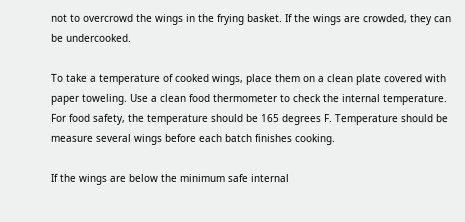not to overcrowd the wings in the frying basket. If the wings are crowded, they can be undercooked.

To take a temperature of cooked wings, place them on a clean plate covered with paper toweling. Use a clean food thermometer to check the internal temperature. For food safety, the temperature should be 165 degrees F. Temperature should be measure several wings before each batch finishes cooking.

If the wings are below the minimum safe internal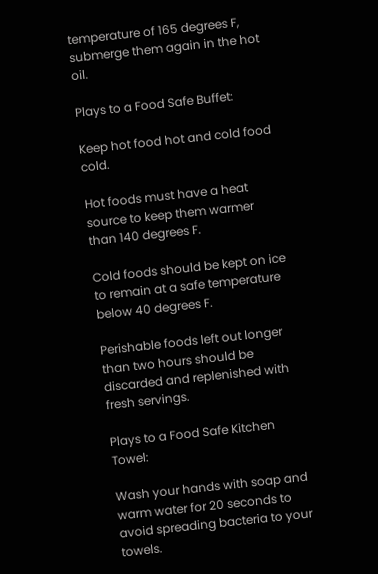temperature of 165 degrees F, submerge them again in the hot oil.

Plays to a Food Safe Buffet:

Keep hot food hot and cold food cold.

Hot foods must have a heat source to keep them warmer than 140 degrees F.

Cold foods should be kept on ice to remain at a safe temperature below 40 degrees F.

Perishable foods left out longer than two hours should be discarded and replenished with fresh servings.

Plays to a Food Safe Kitchen Towel:

Wash your hands with soap and warm water for 20 seconds to avoid spreading bacteria to your towels.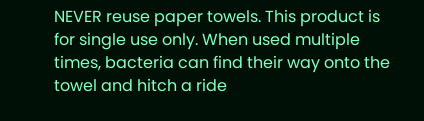NEVER reuse paper towels. This product is for single use only. When used multiple times, bacteria can find their way onto the towel and hitch a ride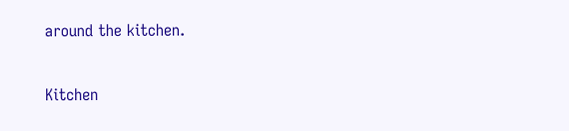around the kitchen.

Kitchen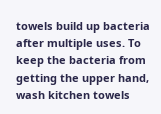towels build up bacteria after multiple uses. To keep the bacteria from getting the upper hand, wash kitchen towels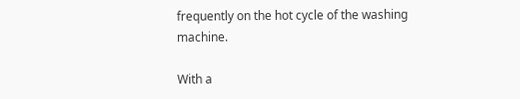frequently on the hot cycle of the washing machine.

With a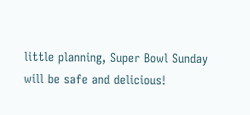little planning, Super Bowl Sunday will be safe and delicious!